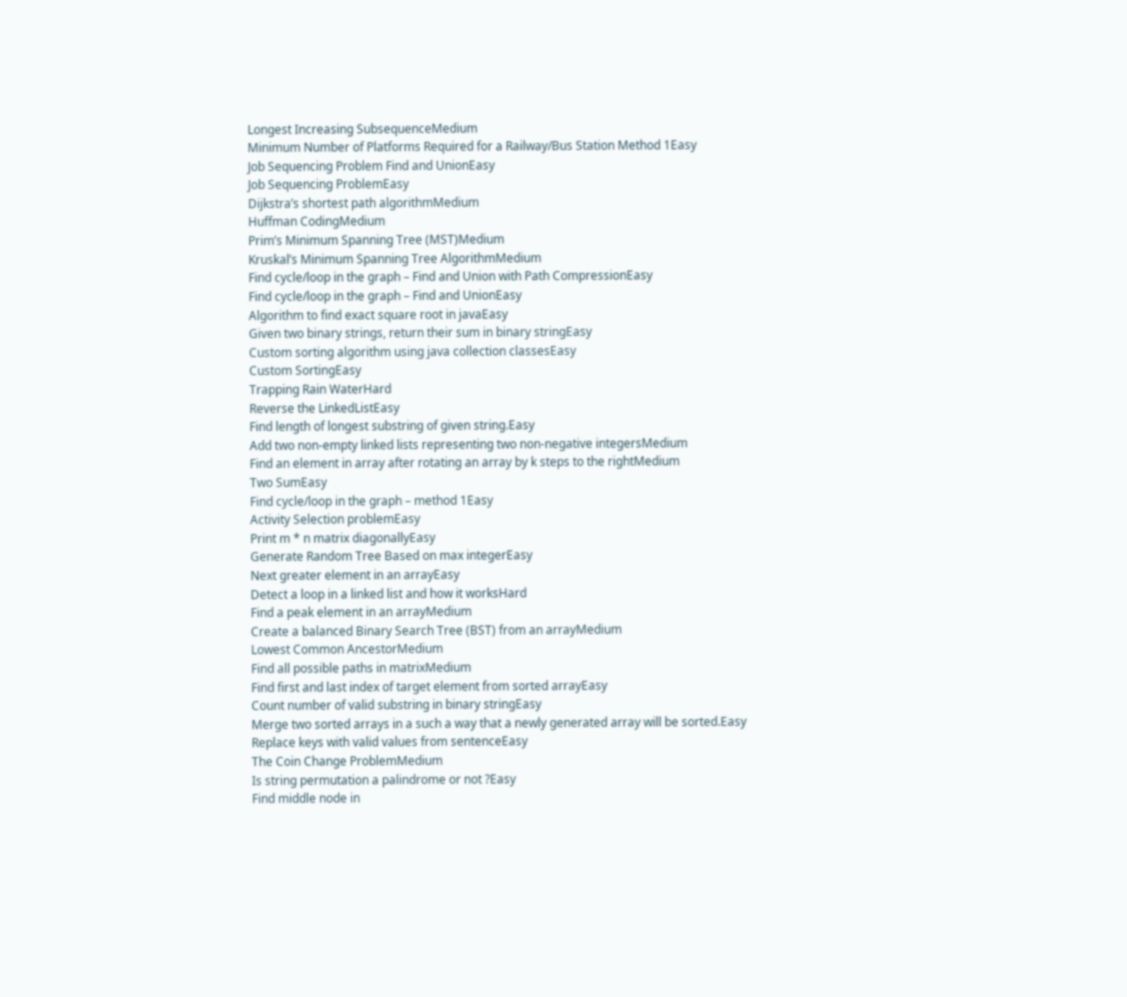Longest Increasing SubsequenceMedium
Minimum Number of Platforms Required for a Railway/Bus Station Method 1Easy
Job Sequencing Problem Find and UnionEasy
Job Sequencing ProblemEasy
Dijkstra’s shortest path algorithmMedium
Huffman CodingMedium
Prim’s Minimum Spanning Tree (MST)Medium
Kruskal’s Minimum Spanning Tree AlgorithmMedium
Find cycle/loop in the graph – Find and Union with Path CompressionEasy
Find cycle/loop in the graph – Find and UnionEasy
Algorithm to find exact square root in javaEasy
Given two binary strings, return their sum in binary stringEasy
Custom sorting algorithm using java collection classesEasy
Custom SortingEasy
Trapping Rain WaterHard
Reverse the LinkedListEasy
Find length of longest substring of given string.Easy
Add two non-empty linked lists representing two non-negative integersMedium
Find an element in array after rotating an array by k steps to the rightMedium
Two SumEasy
Find cycle/loop in the graph – method 1Easy
Activity Selection problemEasy
Print m * n matrix diagonallyEasy
Generate Random Tree Based on max integerEasy
Next greater element in an arrayEasy
Detect a loop in a linked list and how it worksHard
Find a peak element in an arrayMedium
Create a balanced Binary Search Tree (BST) from an arrayMedium
Lowest Common AncestorMedium
Find all possible paths in matrixMedium
Find first and last index of target element from sorted arrayEasy
Count number of valid substring in binary stringEasy
Merge two sorted arrays in a such a way that a newly generated array will be sorted.Easy
Replace keys with valid values from sentenceEasy
The Coin Change ProblemMedium
Is string permutation a palindrome or not ?Easy
Find middle node in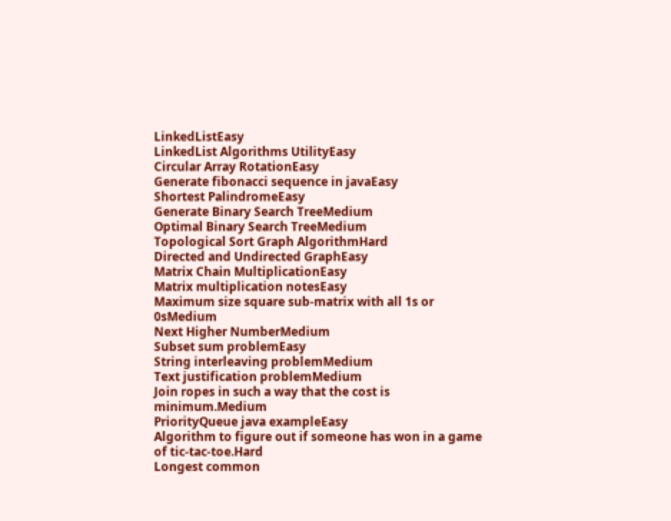LinkedListEasy
LinkedList Algorithms UtilityEasy
Circular Array RotationEasy
Generate fibonacci sequence in javaEasy
Shortest PalindromeEasy
Generate Binary Search TreeMedium
Optimal Binary Search TreeMedium
Topological Sort Graph AlgorithmHard
Directed and Undirected GraphEasy
Matrix Chain MultiplicationEasy
Matrix multiplication notesEasy
Maximum size square sub-matrix with all 1s or 0sMedium
Next Higher NumberMedium
Subset sum problemEasy
String interleaving problemMedium
Text justification problemMedium
Join ropes in such a way that the cost is minimum.Medium
PriorityQueue java exampleEasy
Algorithm to figure out if someone has won in a game of tic-tac-toe.Hard
Longest common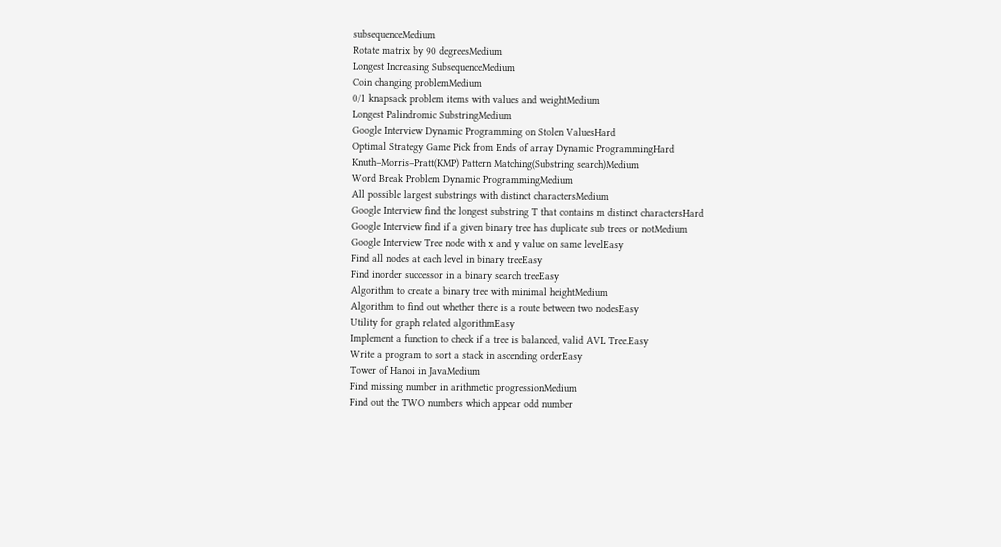subsequenceMedium
Rotate matrix by 90 degreesMedium
Longest Increasing SubsequenceMedium
Coin changing problemMedium
0/1 knapsack problem items with values and weightMedium
Longest Palindromic SubstringMedium
Google Interview Dynamic Programming on Stolen ValuesHard
Optimal Strategy Game Pick from Ends of array Dynamic ProgrammingHard
Knuth–Morris–Pratt(KMP) Pattern Matching(Substring search)Medium
Word Break Problem Dynamic ProgrammingMedium
All possible largest substrings with distinct charactersMedium
Google Interview find the longest substring T that contains m distinct charactersHard
Google Interview find if a given binary tree has duplicate sub trees or notMedium
Google Interview Tree node with x and y value on same levelEasy
Find all nodes at each level in binary treeEasy
Find inorder successor in a binary search treeEasy
Algorithm to create a binary tree with minimal heightMedium
Algorithm to find out whether there is a route between two nodesEasy
Utility for graph related algorithmEasy
Implement a function to check if a tree is balanced, valid AVL Tree.Easy
Write a program to sort a stack in ascending orderEasy
Tower of Hanoi in JavaMedium
Find missing number in arithmetic progressionMedium
Find out the TWO numbers which appear odd number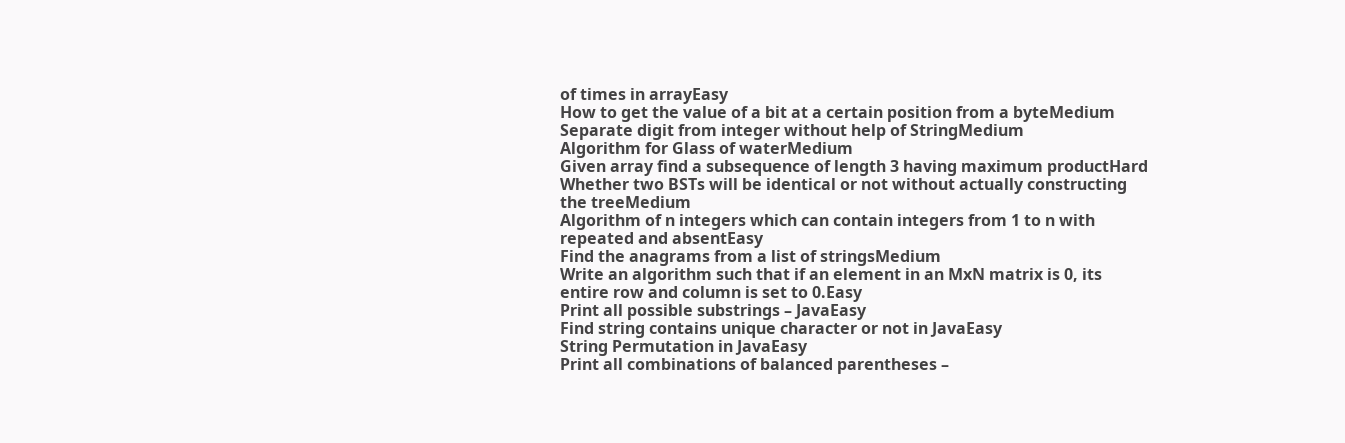of times in arrayEasy
How to get the value of a bit at a certain position from a byteMedium
Separate digit from integer without help of StringMedium
Algorithm for Glass of waterMedium
Given array find a subsequence of length 3 having maximum productHard
Whether two BSTs will be identical or not without actually constructing the treeMedium
Algorithm of n integers which can contain integers from 1 to n with repeated and absentEasy
Find the anagrams from a list of stringsMedium
Write an algorithm such that if an element in an MxN matrix is 0, its entire row and column is set to 0.Easy
Print all possible substrings – JavaEasy
Find string contains unique character or not in JavaEasy
String Permutation in JavaEasy
Print all combinations of balanced parentheses –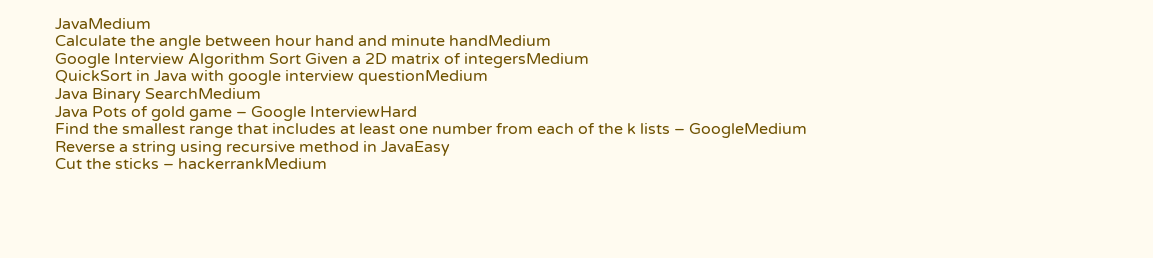JavaMedium
Calculate the angle between hour hand and minute handMedium
Google Interview Algorithm Sort Given a 2D matrix of integersMedium
QuickSort in Java with google interview questionMedium
Java Binary SearchMedium
Java Pots of gold game – Google InterviewHard
Find the smallest range that includes at least one number from each of the k lists – GoogleMedium
Reverse a string using recursive method in JavaEasy
Cut the sticks – hackerrankMedium